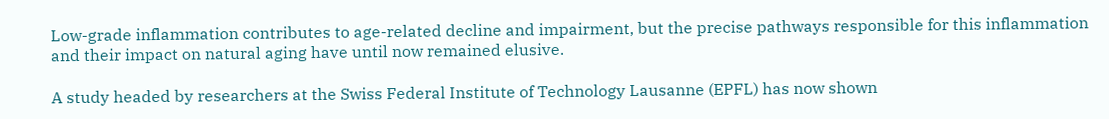Low-grade inflammation contributes to age-related decline and impairment, but the precise pathways responsible for this inflammation and their impact on natural aging have until now remained elusive.

A study headed by researchers at the Swiss Federal Institute of Technology Lausanne (EPFL) has now shown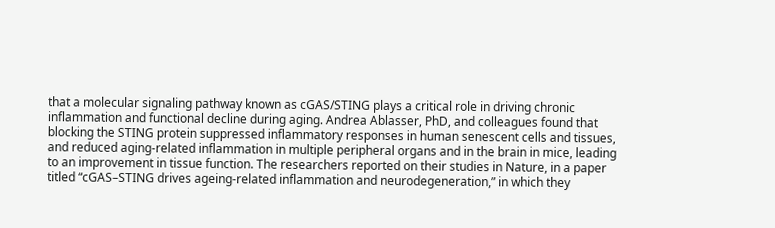that a molecular signaling pathway known as cGAS/STING plays a critical role in driving chronic inflammation and functional decline during aging. Andrea Ablasser, PhD, and colleagues found that blocking the STING protein suppressed inflammatory responses in human senescent cells and tissues, and reduced aging-related inflammation in multiple peripheral organs and in the brain in mice, leading to an improvement in tissue function. The researchers reported on their studies in Nature, in a paper titled “cGAS–STING drives ageing-related inflammation and neurodegeneration,” in which they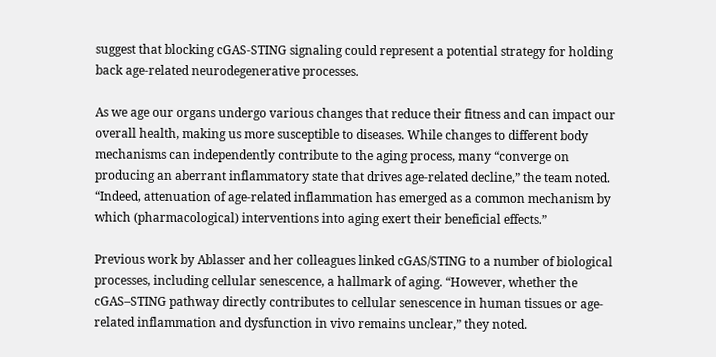suggest that blocking cGAS-STING signaling could represent a potential strategy for holding back age-related neurodegenerative processes.

As we age our organs undergo various changes that reduce their fitness and can impact our overall health, making us more susceptible to diseases. While changes to different body mechanisms can independently contribute to the aging process, many “converge on producing an aberrant inflammatory state that drives age-related decline,” the team noted. “Indeed, attenuation of age-related inflammation has emerged as a common mechanism by which (pharmacological) interventions into aging exert their beneficial effects.”

Previous work by Ablasser and her colleagues linked cGAS/STING to a number of biological processes, including cellular senescence, a hallmark of aging. “However, whether the cGAS–STING pathway directly contributes to cellular senescence in human tissues or age-related inflammation and dysfunction in vivo remains unclear,” they noted.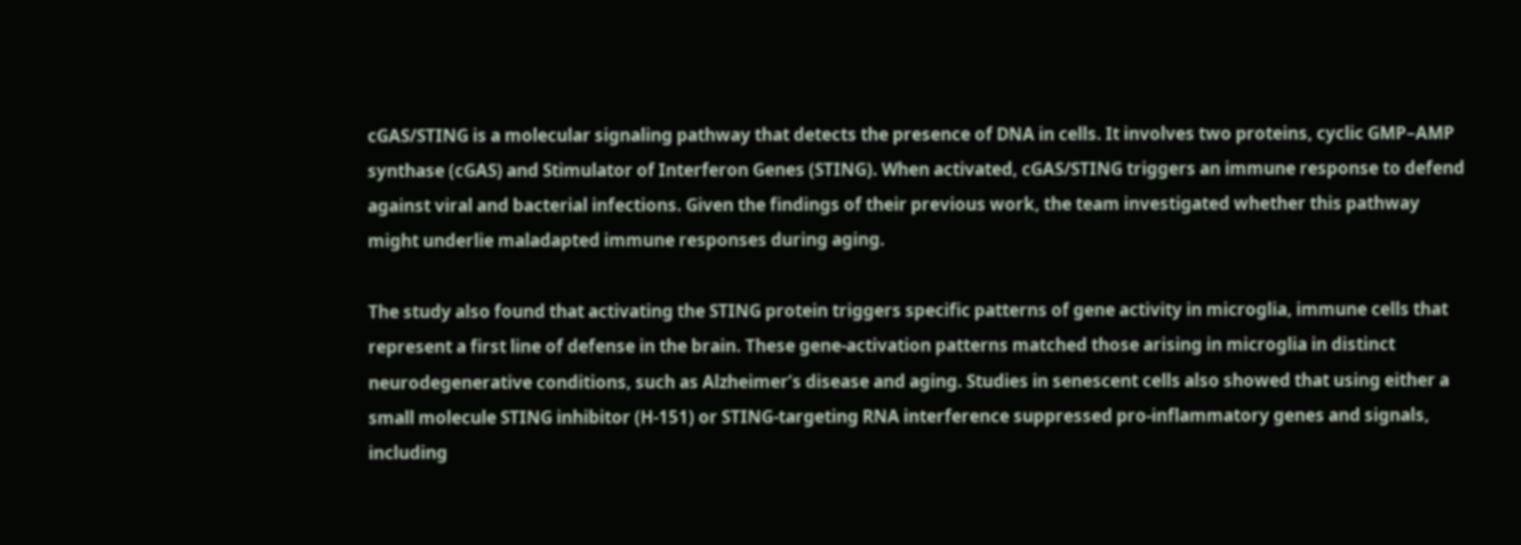cGAS/STING is a molecular signaling pathway that detects the presence of DNA in cells. It involves two proteins, cyclic GMP–AMP synthase (cGAS) and Stimulator of Interferon Genes (STING). When activated, cGAS/STING triggers an immune response to defend against viral and bacterial infections. Given the findings of their previous work, the team investigated whether this pathway might underlie maladapted immune responses during aging.

The study also found that activating the STING protein triggers specific patterns of gene activity in microglia, immune cells that represent a first line of defense in the brain. These gene-activation patterns matched those arising in microglia in distinct neurodegenerative conditions, such as Alzheimer’s disease and aging. Studies in senescent cells also showed that using either a small molecule STING inhibitor (H-151) or STING-targeting RNA interference suppressed pro-inflammatory genes and signals, including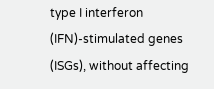type I interferon (IFN)-stimulated genes (ISGs), without affecting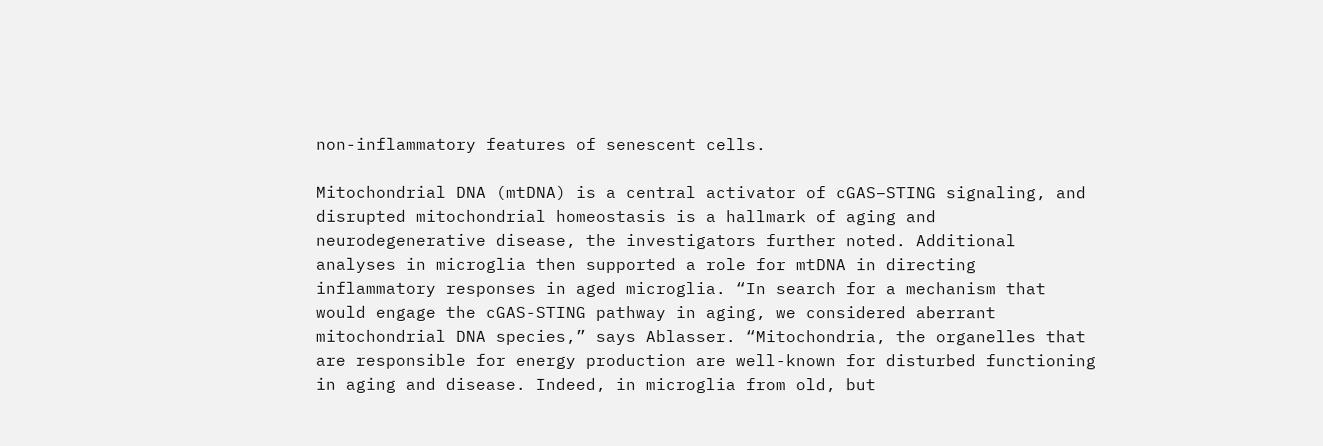non-inflammatory features of senescent cells.

Mitochondrial DNA (mtDNA) is a central activator of cGAS–STING signaling, and disrupted mitochondrial homeostasis is a hallmark of aging and neurodegenerative disease, the investigators further noted. Additional analyses in microglia then supported a role for mtDNA in directing inflammatory responses in aged microglia. “In search for a mechanism that would engage the cGAS-STING pathway in aging, we considered aberrant mitochondrial DNA species,” says Ablasser. “Mitochondria, the organelles that are responsible for energy production are well-known for disturbed functioning in aging and disease. Indeed, in microglia from old, but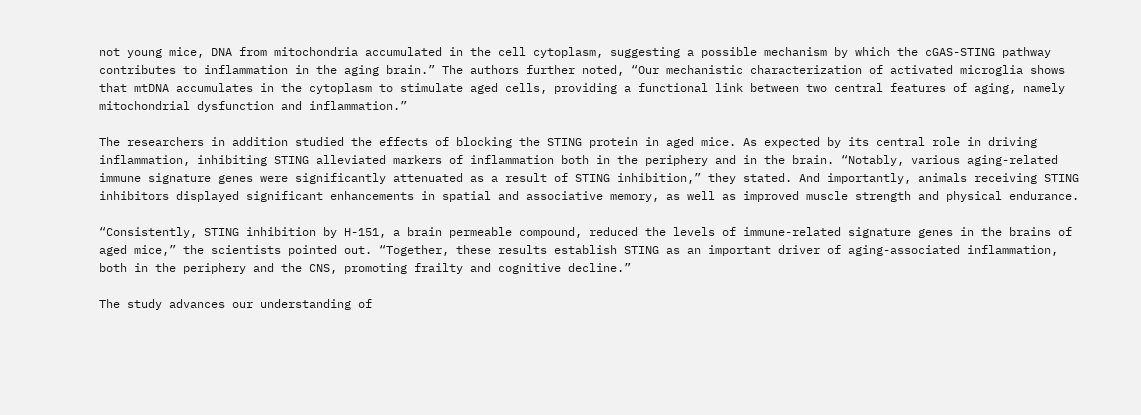not young mice, DNA from mitochondria accumulated in the cell cytoplasm, suggesting a possible mechanism by which the cGAS-STING pathway contributes to inflammation in the aging brain.” The authors further noted, “Our mechanistic characterization of activated microglia shows that mtDNA accumulates in the cytoplasm to stimulate aged cells, providing a functional link between two central features of aging, namely mitochondrial dysfunction and inflammation.”

The researchers in addition studied the effects of blocking the STING protein in aged mice. As expected by its central role in driving inflammation, inhibiting STING alleviated markers of inflammation both in the periphery and in the brain. “Notably, various aging-related immune signature genes were significantly attenuated as a result of STING inhibition,” they stated. And importantly, animals receiving STING inhibitors displayed significant enhancements in spatial and associative memory, as well as improved muscle strength and physical endurance.

“Consistently, STING inhibition by H-151, a brain permeable compound, reduced the levels of immune-related signature genes in the brains of aged mice,” the scientists pointed out. “Together, these results establish STING as an important driver of aging-associated inflammation, both in the periphery and the CNS, promoting frailty and cognitive decline.”

The study advances our understanding of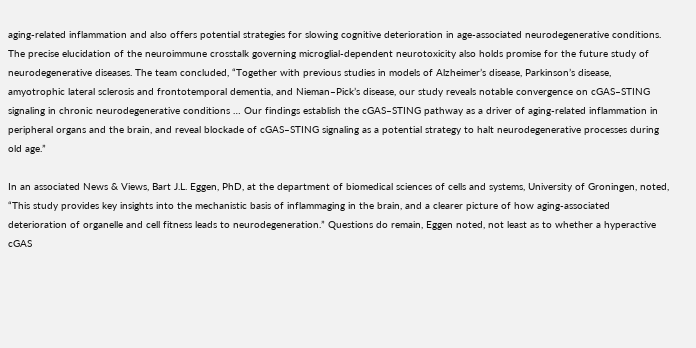aging-related inflammation and also offers potential strategies for slowing cognitive deterioration in age-associated neurodegenerative conditions. The precise elucidation of the neuroimmune crosstalk governing microglial-dependent neurotoxicity also holds promise for the future study of neurodegenerative diseases. The team concluded, “Together with previous studies in models of Alzheimer’s disease, Parkinson’s disease, amyotrophic lateral sclerosis and frontotemporal dementia, and Nieman–Pick’s disease, our study reveals notable convergence on cGAS–STING signaling in chronic neurodegenerative conditions … Our findings establish the cGAS–STING pathway as a driver of aging-related inflammation in peripheral organs and the brain, and reveal blockade of cGAS–STING signaling as a potential strategy to halt neurodegenerative processes during old age.”

In an associated News & Views, Bart J.L. Eggen, PhD, at the department of biomedical sciences of cells and systems, University of Groningen, noted, “This study provides key insights into the mechanistic basis of inflammaging in the brain, and a clearer picture of how aging-associated deterioration of organelle and cell fitness leads to neurodegeneration.” Questions do remain, Eggen noted, not least as to whether a hyperactive cGAS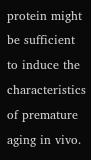protein might be sufficient to induce the characteristics of premature aging in vivo.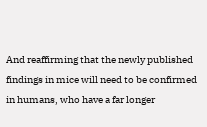And reaffirming that the newly published findings in mice will need to be confirmed in humans, who have a far longer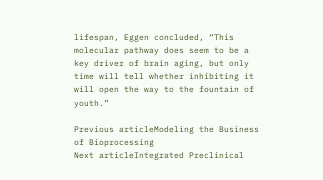lifespan, Eggen concluded, “This molecular pathway does seem to be a key driver of brain aging, but only time will tell whether inhibiting it will open the way to the fountain of youth.”

Previous articleModeling the Business of Bioprocessing
Next articleIntegrated Preclinical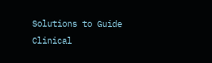Solutions to Guide Clinical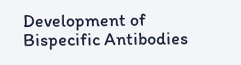Development of Bispecific Antibodies